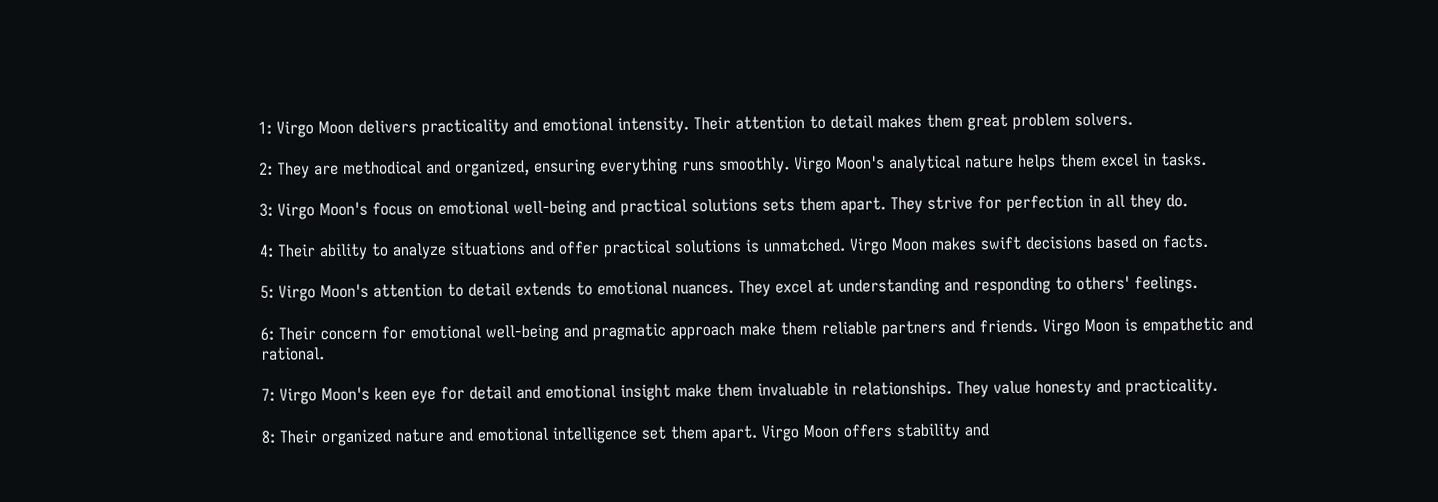1: Virgo Moon delivers practicality and emotional intensity. Their attention to detail makes them great problem solvers.

2: They are methodical and organized, ensuring everything runs smoothly. Virgo Moon's analytical nature helps them excel in tasks.

3: Virgo Moon's focus on emotional well-being and practical solutions sets them apart. They strive for perfection in all they do.

4: Their ability to analyze situations and offer practical solutions is unmatched. Virgo Moon makes swift decisions based on facts.

5: Virgo Moon's attention to detail extends to emotional nuances. They excel at understanding and responding to others' feelings.

6: Their concern for emotional well-being and pragmatic approach make them reliable partners and friends. Virgo Moon is empathetic and rational.

7: Virgo Moon's keen eye for detail and emotional insight make them invaluable in relationships. They value honesty and practicality.

8: Their organized nature and emotional intelligence set them apart. Virgo Moon offers stability and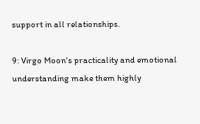support in all relationships.

9: Virgo Moon's practicality and emotional understanding make them highly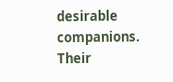desirable companions. Their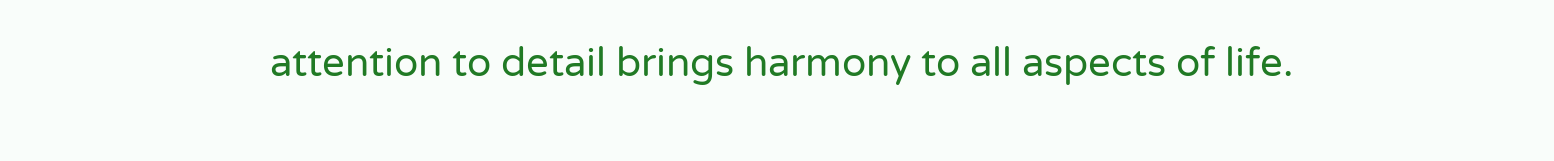attention to detail brings harmony to all aspects of life.